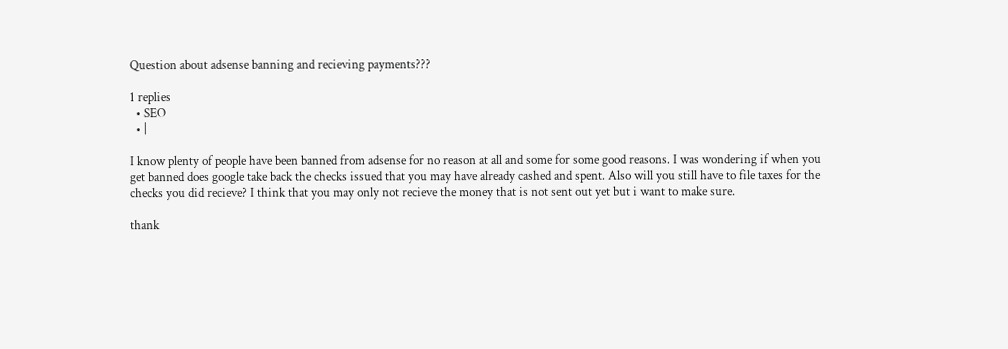Question about adsense banning and recieving payments???

1 replies
  • SEO
  • |

I know plenty of people have been banned from adsense for no reason at all and some for some good reasons. I was wondering if when you get banned does google take back the checks issued that you may have already cashed and spent. Also will you still have to file taxes for the checks you did recieve? I think that you may only not recieve the money that is not sent out yet but i want to make sure.

thank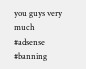you guys very much
#adsense #banning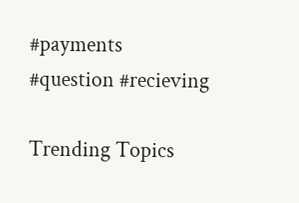#payments #question #recieving

Trending Topics